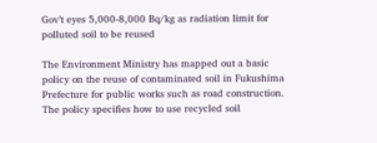Gov’t eyes 5,000-8,000 Bq/kg as radiation limit for polluted soil to be reused

The Environment Ministry has mapped out a basic policy on the reuse of contaminated soil in Fukushima Prefecture for public works such as road construction. The policy specifies how to use recycled soil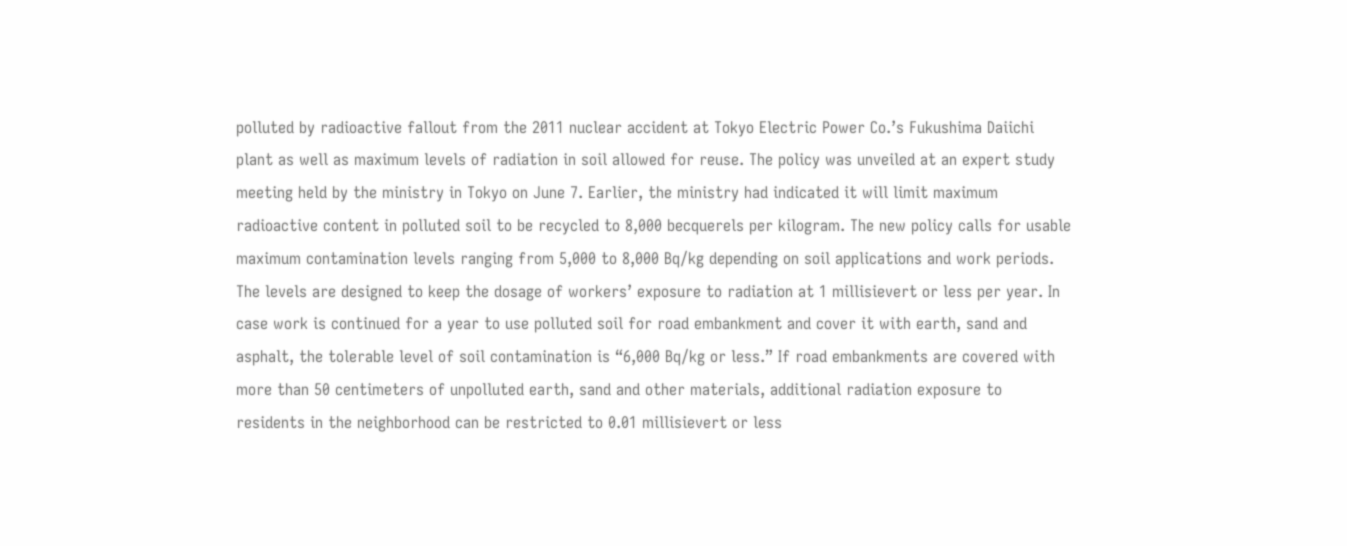polluted by radioactive fallout from the 2011 nuclear accident at Tokyo Electric Power Co.’s Fukushima Daiichi plant as well as maximum levels of radiation in soil allowed for reuse. The policy was unveiled at an expert study meeting held by the ministry in Tokyo on June 7. Earlier, the ministry had indicated it will limit maximum radioactive content in polluted soil to be recycled to 8,000 becquerels per kilogram. The new policy calls for usable maximum contamination levels ranging from 5,000 to 8,000 Bq/kg depending on soil applications and work periods. The levels are designed to keep the dosage of workers’ exposure to radiation at 1 millisievert or less per year. In case work is continued for a year to use polluted soil for road embankment and cover it with earth, sand and asphalt, the tolerable level of soil contamination is “6,000 Bq/kg or less.” If road embankments are covered with more than 50 centimeters of unpolluted earth, sand and other materials, additional radiation exposure to residents in the neighborhood can be restricted to 0.01 millisievert or less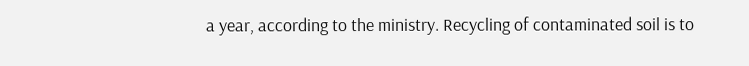a year, according to the ministry. Recycling of contaminated soil is to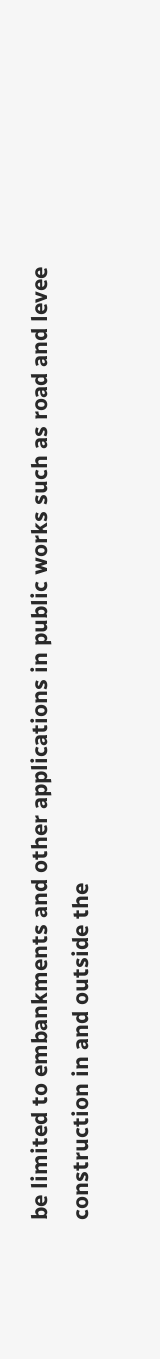be limited to embankments and other applications in public works such as road and levee construction in and outside the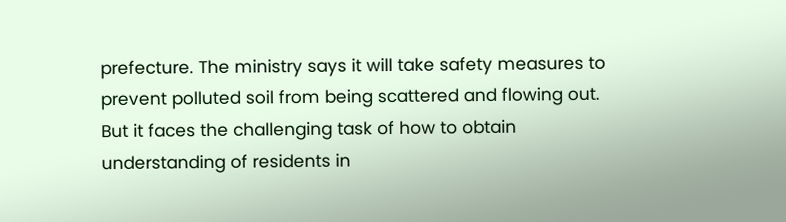prefecture. The ministry says it will take safety measures to prevent polluted soil from being scattered and flowing out. But it faces the challenging task of how to obtain understanding of residents in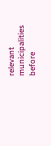relevant municipalities before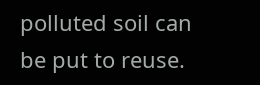polluted soil can be put to reuse.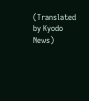(Translated by Kyodo News)